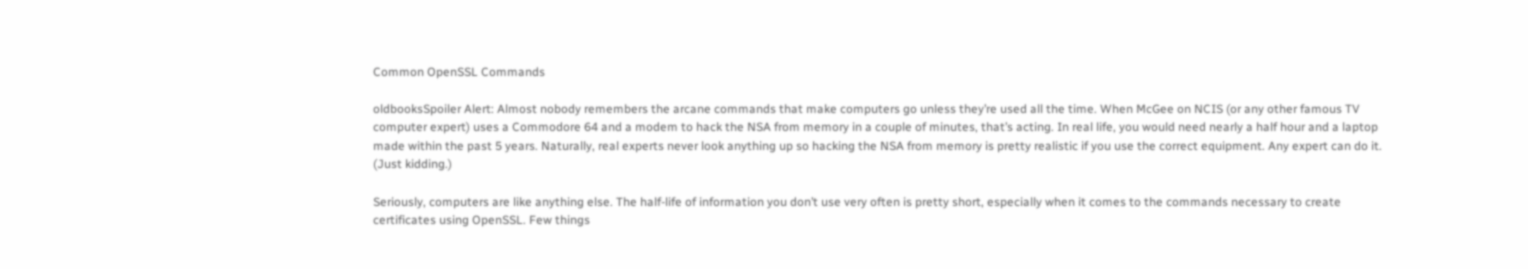Common OpenSSL Commands

oldbooksSpoiler Alert: Almost nobody remembers the arcane commands that make computers go unless they’re used all the time. When McGee on NCIS (or any other famous TV computer expert) uses a Commodore 64 and a modem to hack the NSA from memory in a couple of minutes, that’s acting. In real life, you would need nearly a half hour and a laptop made within the past 5 years. Naturally, real experts never look anything up so hacking the NSA from memory is pretty realistic if you use the correct equipment. Any expert can do it. (Just kidding.)

Seriously, computers are like anything else. The half-life of information you don’t use very often is pretty short, especially when it comes to the commands necessary to create certificates using OpenSSL. Few things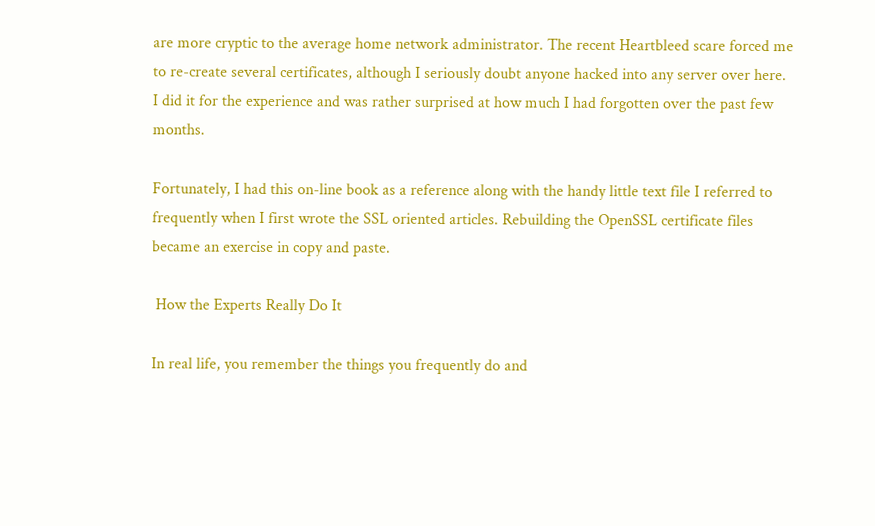are more cryptic to the average home network administrator. The recent Heartbleed scare forced me to re-create several certificates, although I seriously doubt anyone hacked into any server over here. I did it for the experience and was rather surprised at how much I had forgotten over the past few months.

Fortunately, I had this on-line book as a reference along with the handy little text file I referred to frequently when I first wrote the SSL oriented articles. Rebuilding the OpenSSL certificate files became an exercise in copy and paste.

 How the Experts Really Do It

In real life, you remember the things you frequently do and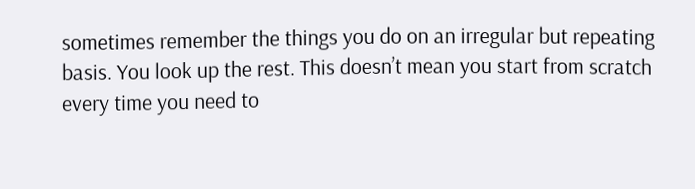sometimes remember the things you do on an irregular but repeating basis. You look up the rest. This doesn’t mean you start from scratch every time you need to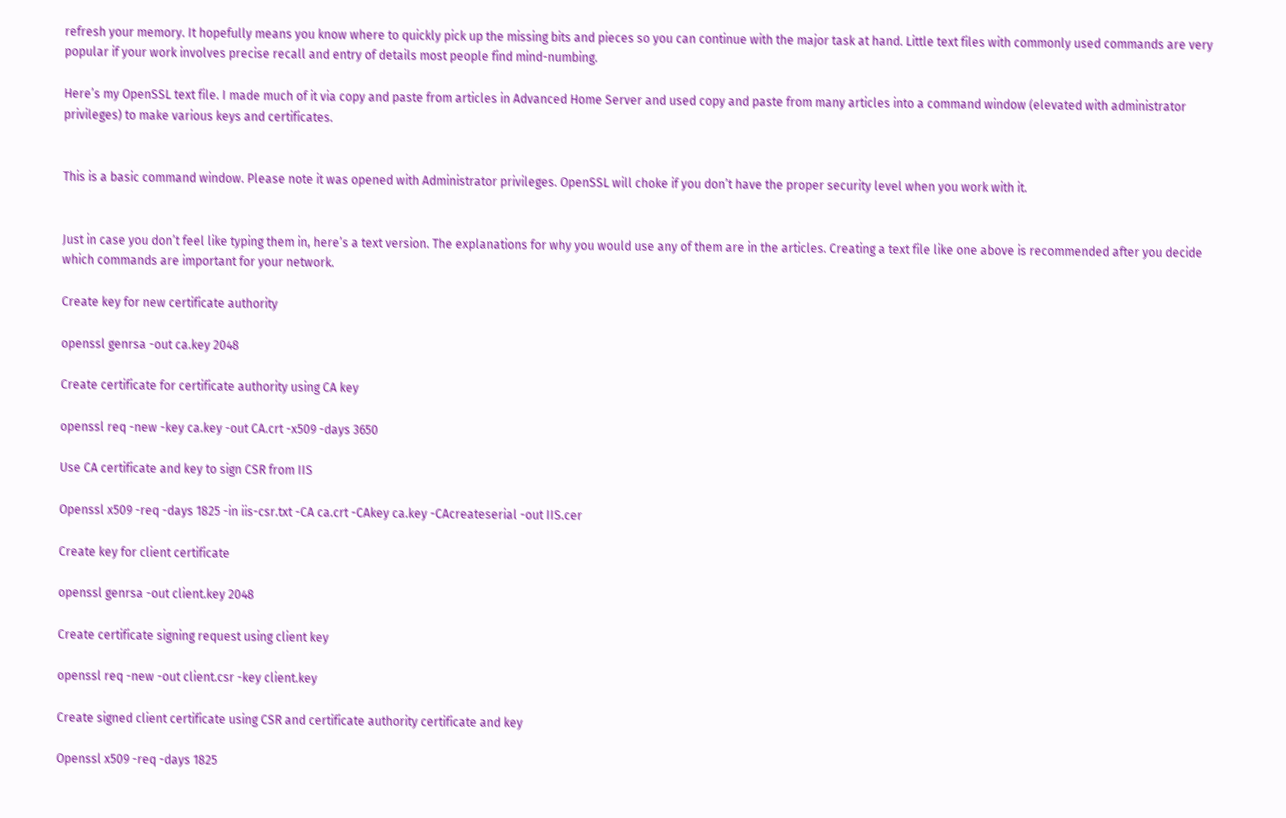refresh your memory. It hopefully means you know where to quickly pick up the missing bits and pieces so you can continue with the major task at hand. Little text files with commonly used commands are very popular if your work involves precise recall and entry of details most people find mind-numbing.

Here’s my OpenSSL text file. I made much of it via copy and paste from articles in Advanced Home Server and used copy and paste from many articles into a command window (elevated with administrator privileges) to make various keys and certificates.


This is a basic command window. Please note it was opened with Administrator privileges. OpenSSL will choke if you don’t have the proper security level when you work with it.


Just in case you don’t feel like typing them in, here’s a text version. The explanations for why you would use any of them are in the articles. Creating a text file like one above is recommended after you decide which commands are important for your network.

Create key for new certificate authority

openssl genrsa -out ca.key 2048

Create certificate for certificate authority using CA key

openssl req -new -key ca.key -out CA.crt -x509 -days 3650

Use CA certificate and key to sign CSR from IIS

Openssl x509 -req -days 1825 -in iis-csr.txt -CA ca.crt -CAkey ca.key -CAcreateserial -out IIS.cer

Create key for client certificate

openssl genrsa -out client.key 2048

Create certificate signing request using client key

openssl req -new -out client.csr -key client.key

Create signed client certificate using CSR and certificate authority certificate and key

Openssl x509 -req -days 1825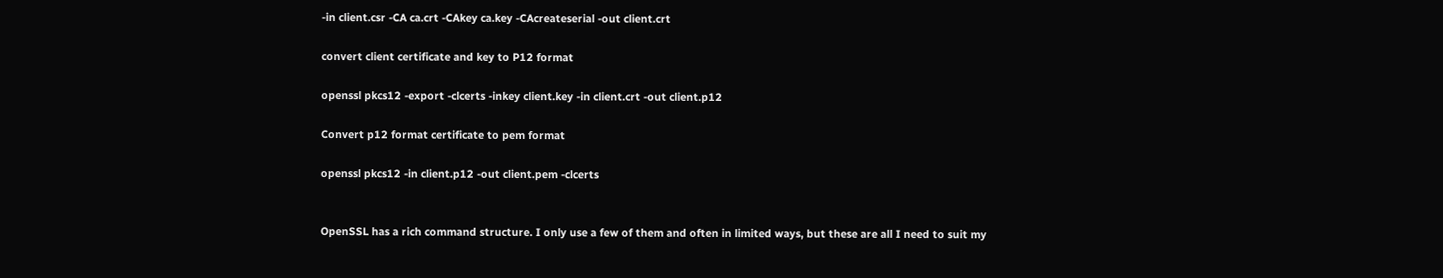-in client.csr -CA ca.crt -CAkey ca.key -CAcreateserial -out client.crt

convert client certificate and key to P12 format

openssl pkcs12 -export -clcerts -inkey client.key -in client.crt -out client.p12

Convert p12 format certificate to pem format

openssl pkcs12 -in client.p12 -out client.pem -clcerts


OpenSSL has a rich command structure. I only use a few of them and often in limited ways, but these are all I need to suit my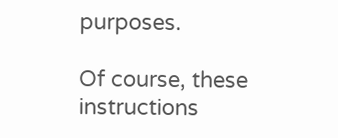purposes.

Of course, these instructions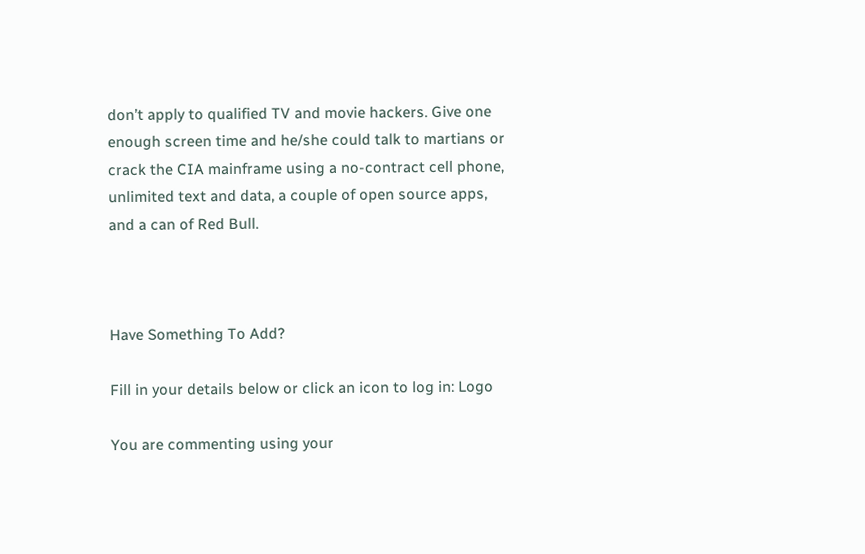don’t apply to qualified TV and movie hackers. Give one enough screen time and he/she could talk to martians or crack the CIA mainframe using a no-contract cell phone, unlimited text and data, a couple of open source apps, and a can of Red Bull.



Have Something To Add?

Fill in your details below or click an icon to log in: Logo

You are commenting using your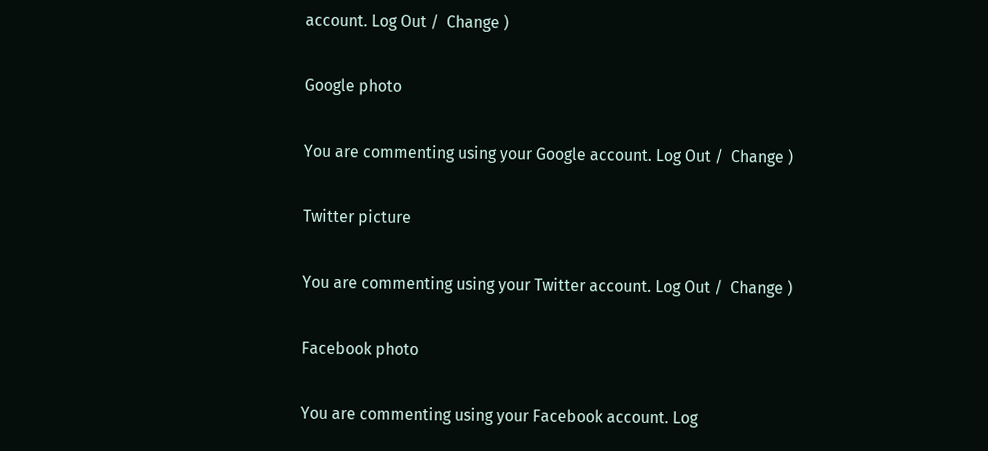account. Log Out /  Change )

Google photo

You are commenting using your Google account. Log Out /  Change )

Twitter picture

You are commenting using your Twitter account. Log Out /  Change )

Facebook photo

You are commenting using your Facebook account. Log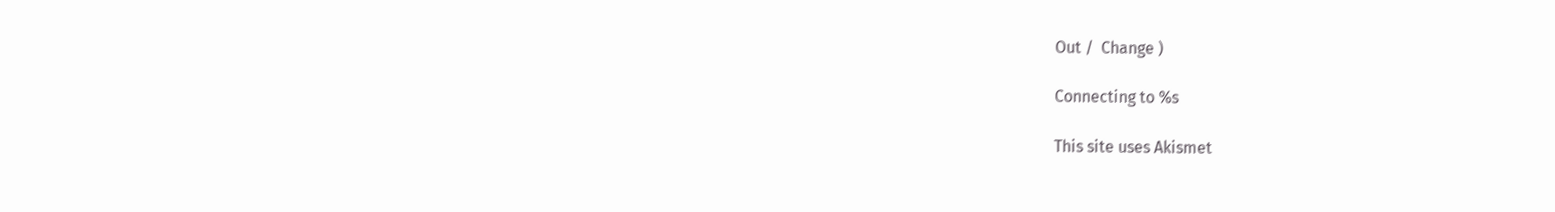Out /  Change )

Connecting to %s

This site uses Akismet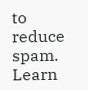to reduce spam. Learn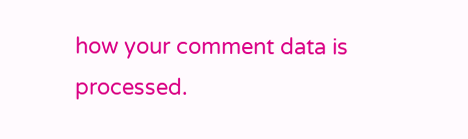how your comment data is processed.